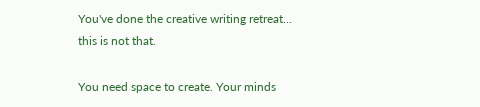You've done the creative writing retreat... this is not that.

You need space to create. Your minds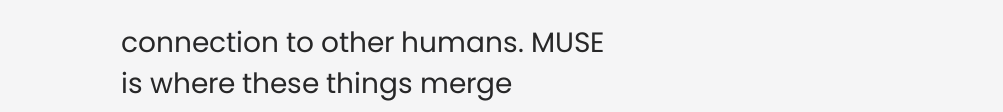connection to other humans. MUSE is where these things merge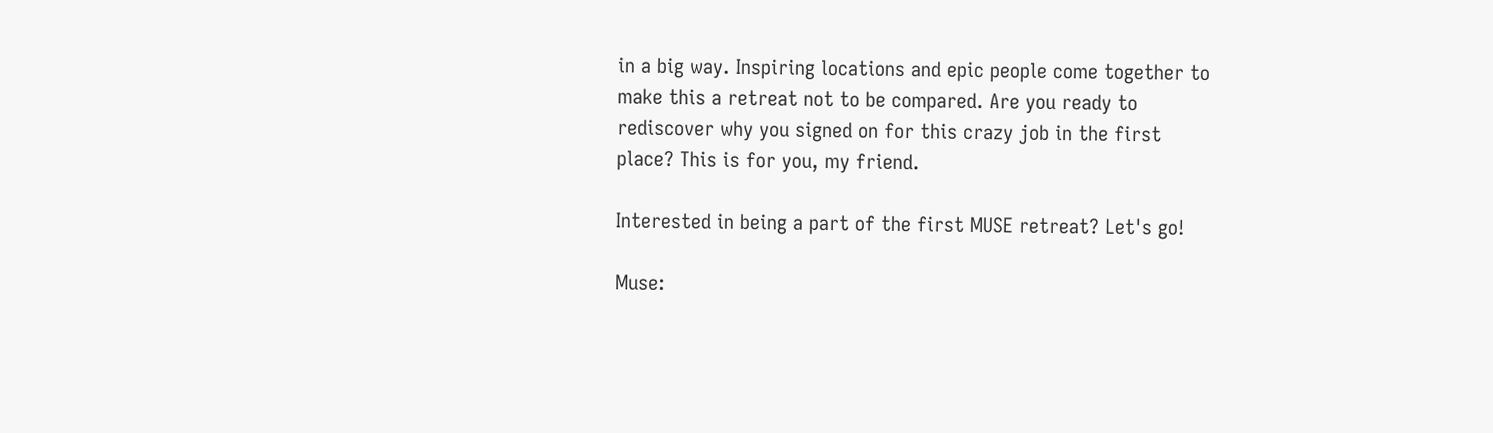in a big way. Inspiring locations and epic people come together to make this a retreat not to be compared. Are you ready to rediscover why you signed on for this crazy job in the first place? This is for you, my friend.

Interested in being a part of the first MUSE retreat? Let's go!

Muse: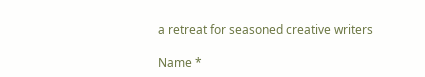a retreat for seasoned creative writers

Name *